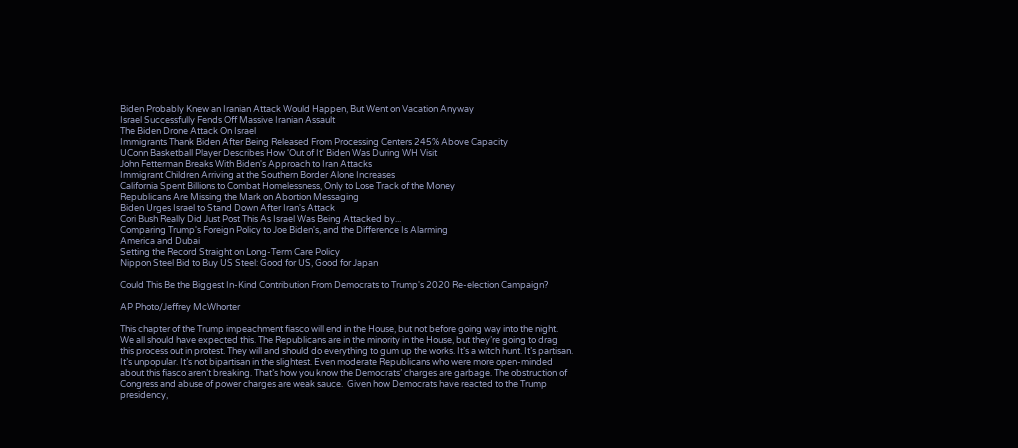Biden Probably Knew an Iranian Attack Would Happen, But Went on Vacation Anyway
Israel Successfully Fends Off Massive Iranian Assault
The Biden Drone Attack On Israel
Immigrants Thank Biden After Being Released From Processing Centers 245% Above Capacity
UConn Basketball Player Describes How 'Out of It' Biden Was During WH Visit
John Fetterman Breaks With Biden's Approach to Iran Attacks
Immigrant Children Arriving at the Southern Border Alone Increases
California Spent Billions to Combat Homelessness, Only to Lose Track of the Money
Republicans Are Missing the Mark on Abortion Messaging
Biden Urges Israel to Stand Down After Iran's Attack
Cori Bush Really Did Just Post This As Israel Was Being Attacked by...
Comparing Trump's Foreign Policy to Joe Biden's, and the Difference Is Alarming
America and Dubai
Setting the Record Straight on Long-Term Care Policy
Nippon Steel Bid to Buy US Steel: Good for US, Good for Japan

Could This Be the Biggest In-Kind Contribution From Democrats to Trump's 2020 Re-election Campaign?

AP Photo/Jeffrey McWhorter

This chapter of the Trump impeachment fiasco will end in the House, but not before going way into the night. We all should have expected this. The Republicans are in the minority in the House, but they’re going to drag this process out in protest. They will and should do everything to gum up the works. It’s a witch hunt. It’s partisan. It’s unpopular. It’s not bipartisan in the slightest. Even moderate Republicans who were more open-minded about this fiasco aren’t breaking. That’s how you know the Democrats’ charges are garbage. The obstruction of Congress and abuse of power charges are weak sauce.  Given how Democrats have reacted to the Trump presidency,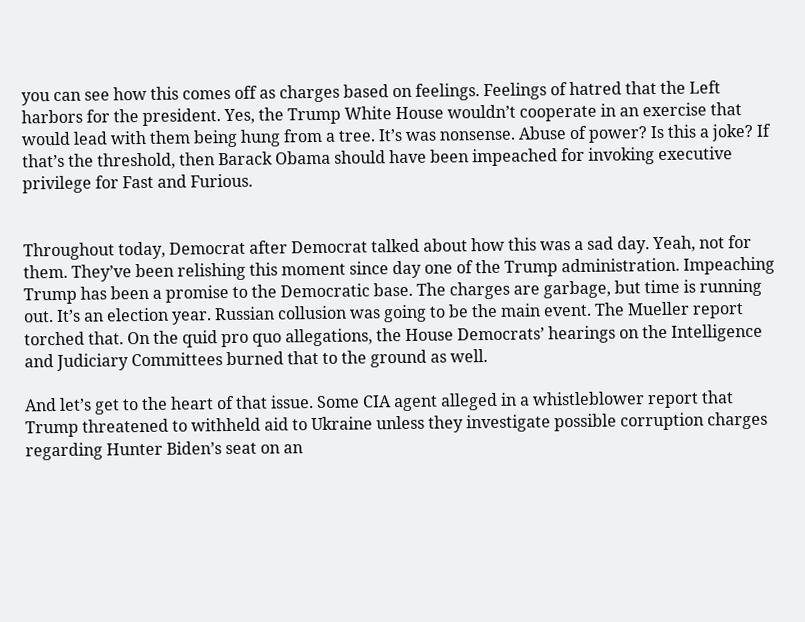you can see how this comes off as charges based on feelings. Feelings of hatred that the Left harbors for the president. Yes, the Trump White House wouldn’t cooperate in an exercise that would lead with them being hung from a tree. It’s was nonsense. Abuse of power? Is this a joke? If that’s the threshold, then Barack Obama should have been impeached for invoking executive privilege for Fast and Furious.


Throughout today, Democrat after Democrat talked about how this was a sad day. Yeah, not for them. They’ve been relishing this moment since day one of the Trump administration. Impeaching Trump has been a promise to the Democratic base. The charges are garbage, but time is running out. It’s an election year. Russian collusion was going to be the main event. The Mueller report torched that. On the quid pro quo allegations, the House Democrats’ hearings on the Intelligence and Judiciary Committees burned that to the ground as well.

And let’s get to the heart of that issue. Some CIA agent alleged in a whistleblower report that Trump threatened to withheld aid to Ukraine unless they investigate possible corruption charges regarding Hunter Biden’s seat on an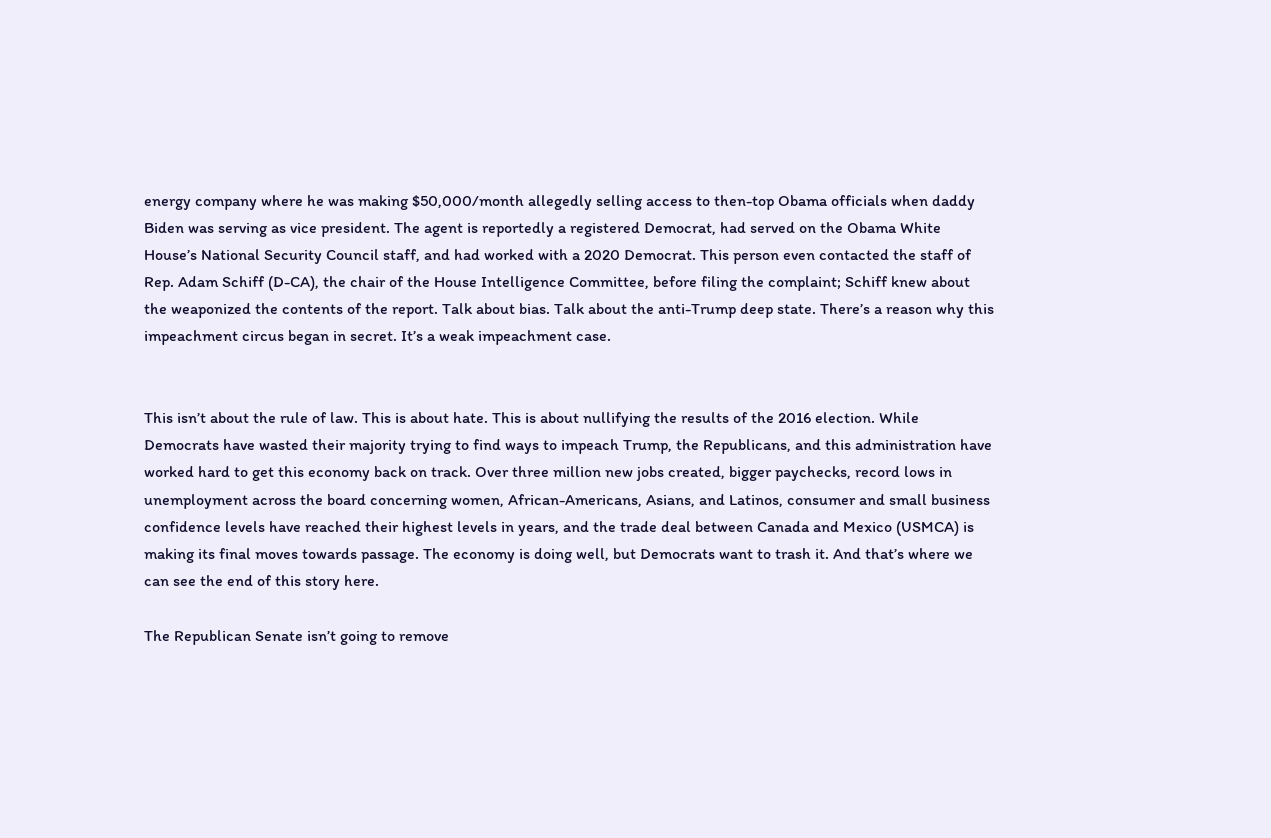energy company where he was making $50,000/month allegedly selling access to then-top Obama officials when daddy Biden was serving as vice president. The agent is reportedly a registered Democrat, had served on the Obama White House’s National Security Council staff, and had worked with a 2020 Democrat. This person even contacted the staff of Rep. Adam Schiff (D-CA), the chair of the House Intelligence Committee, before filing the complaint; Schiff knew about the weaponized the contents of the report. Talk about bias. Talk about the anti-Trump deep state. There’s a reason why this impeachment circus began in secret. It’s a weak impeachment case.


This isn’t about the rule of law. This is about hate. This is about nullifying the results of the 2016 election. While Democrats have wasted their majority trying to find ways to impeach Trump, the Republicans, and this administration have worked hard to get this economy back on track. Over three million new jobs created, bigger paychecks, record lows in unemployment across the board concerning women, African-Americans, Asians, and Latinos, consumer and small business confidence levels have reached their highest levels in years, and the trade deal between Canada and Mexico (USMCA) is making its final moves towards passage. The economy is doing well, but Democrats want to trash it. And that’s where we can see the end of this story here.

The Republican Senate isn’t going to remove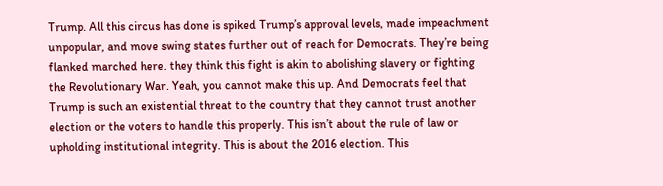Trump. All this circus has done is spiked Trump’s approval levels, made impeachment unpopular, and move swing states further out of reach for Democrats. They’re being flanked marched here. they think this fight is akin to abolishing slavery or fighting the Revolutionary War. Yeah, you cannot make this up. And Democrats feel that Trump is such an existential threat to the country that they cannot trust another election or the voters to handle this properly. This isn’t about the rule of law or upholding institutional integrity. This is about the 2016 election. This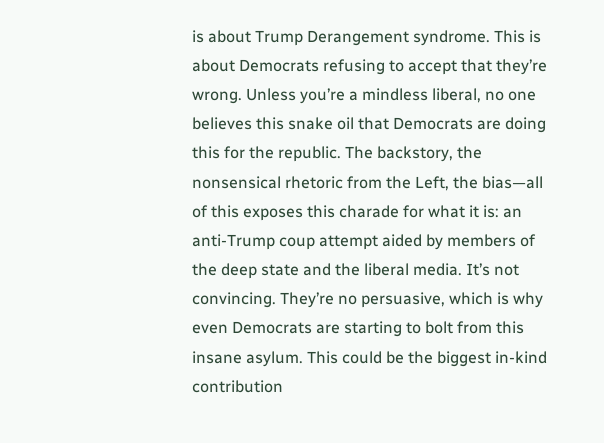is about Trump Derangement syndrome. This is about Democrats refusing to accept that they’re wrong. Unless you’re a mindless liberal, no one believes this snake oil that Democrats are doing this for the republic. The backstory, the nonsensical rhetoric from the Left, the bias—all of this exposes this charade for what it is: an anti-Trump coup attempt aided by members of the deep state and the liberal media. It’s not convincing. They’re no persuasive, which is why even Democrats are starting to bolt from this insane asylum. This could be the biggest in-kind contribution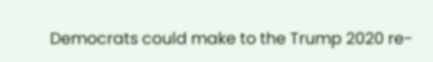Democrats could make to the Trump 2020 re-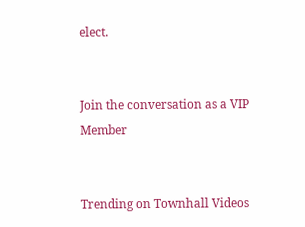elect.


Join the conversation as a VIP Member


Trending on Townhall Videos